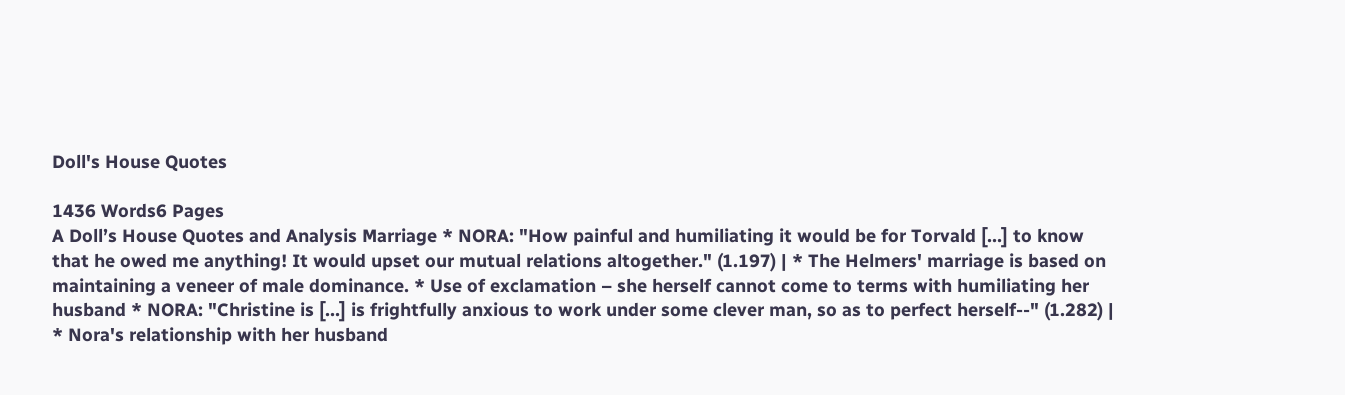Doll's House Quotes

1436 Words6 Pages
A Doll’s House Quotes and Analysis Marriage * NORA: "How painful and humiliating it would be for Torvald […] to know that he owed me anything! It would upset our mutual relations altogether." (1.197) | * The Helmers' marriage is based on maintaining a veneer of male dominance. * Use of exclamation – she herself cannot come to terms with humiliating her husband * NORA: "Christine is […] is frightfully anxious to work under some clever man, so as to perfect herself--" (1.282) | * Nora's relationship with her husband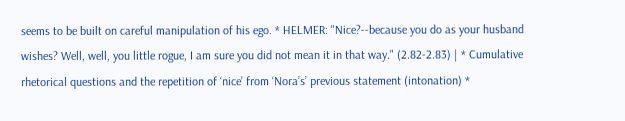seems to be built on careful manipulation of his ego. * HELMER: "Nice?--because you do as your husband wishes? Well, well, you little rogue, I am sure you did not mean it in that way." (2.82-2.83) | * Cumulative rhetorical questions and the repetition of ‘nice’ from ‘Nora’s’ previous statement (intonation) *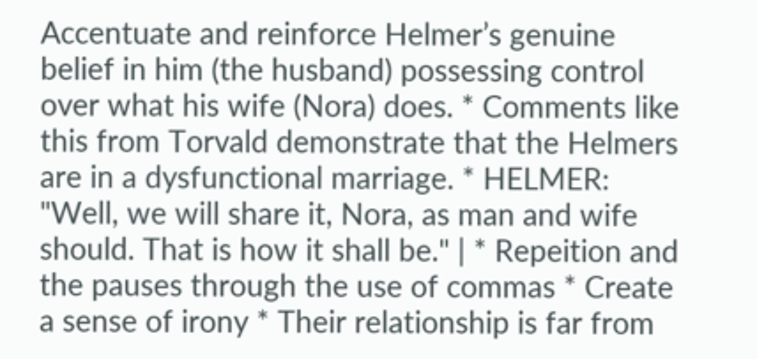Accentuate and reinforce Helmer’s genuine belief in him (the husband) possessing control over what his wife (Nora) does. * Comments like this from Torvald demonstrate that the Helmers are in a dysfunctional marriage. * HELMER: "Well, we will share it, Nora, as man and wife should. That is how it shall be." | * Repeition and the pauses through the use of commas * Create a sense of irony * Their relationship is far from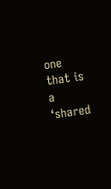one that is a ‘shared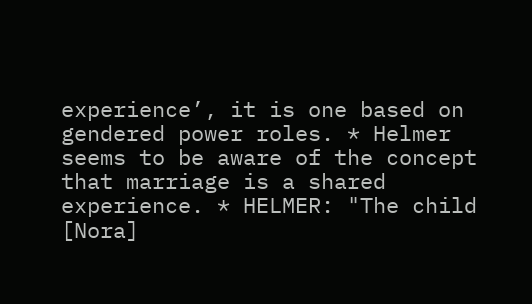experience’, it is one based on gendered power roles. * Helmer seems to be aware of the concept that marriage is a shared experience. * HELMER: "The child [Nora]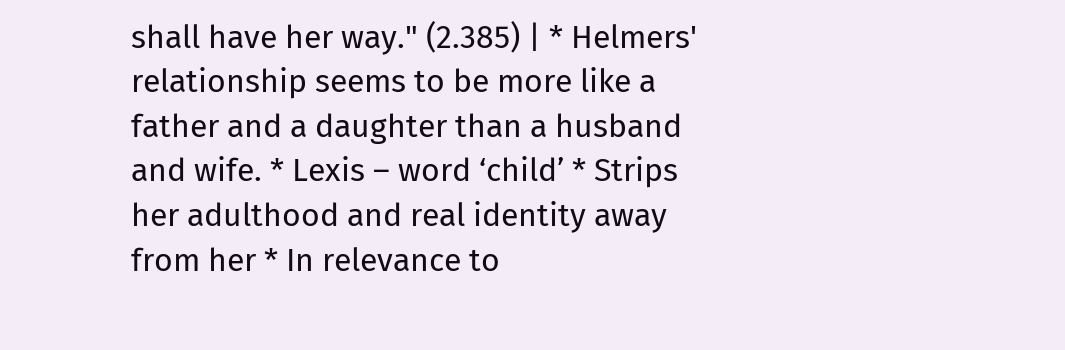shall have her way." (2.385) | * Helmers' relationship seems to be more like a father and a daughter than a husband and wife. * Lexis – word ‘child’ * Strips her adulthood and real identity away from her * In relevance to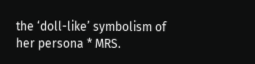the ‘doll-like’ symbolism of her persona * MRS.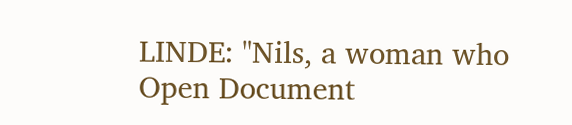LINDE: "Nils, a woman who
Open Document